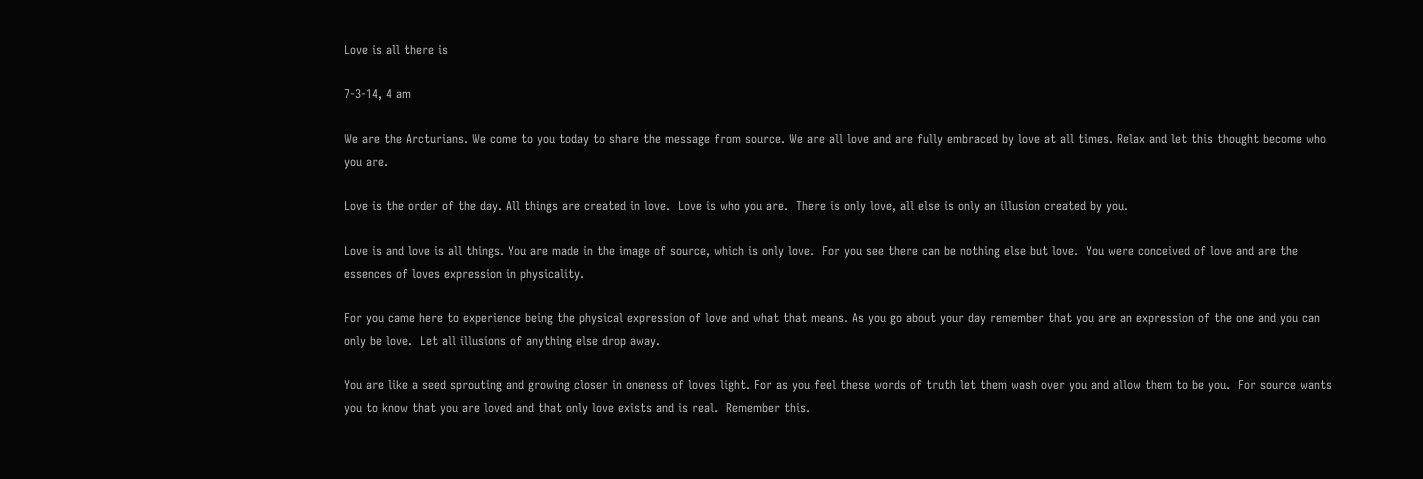Love is all there is

7-3-14, 4 am

We are the Arcturians. We come to you today to share the message from source. We are all love and are fully embraced by love at all times. Relax and let this thought become who you are.

Love is the order of the day. All things are created in love.  Love is who you are.  There is only love, all else is only an illusion created by you.

Love is and love is all things. You are made in the image of source, which is only love.  For you see there can be nothing else but love.  You were conceived of love and are the essences of loves expression in physicality.

For you came here to experience being the physical expression of love and what that means. As you go about your day remember that you are an expression of the one and you can only be love.  Let all illusions of anything else drop away.

You are like a seed sprouting and growing closer in oneness of loves light. For as you feel these words of truth let them wash over you and allow them to be you.  For source wants you to know that you are loved and that only love exists and is real.  Remember this.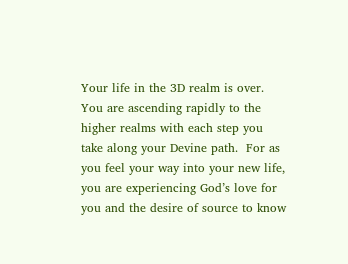Your life in the 3D realm is over. You are ascending rapidly to the higher realms with each step you take along your Devine path.  For as you feel your way into your new life, you are experiencing God’s love for you and the desire of source to know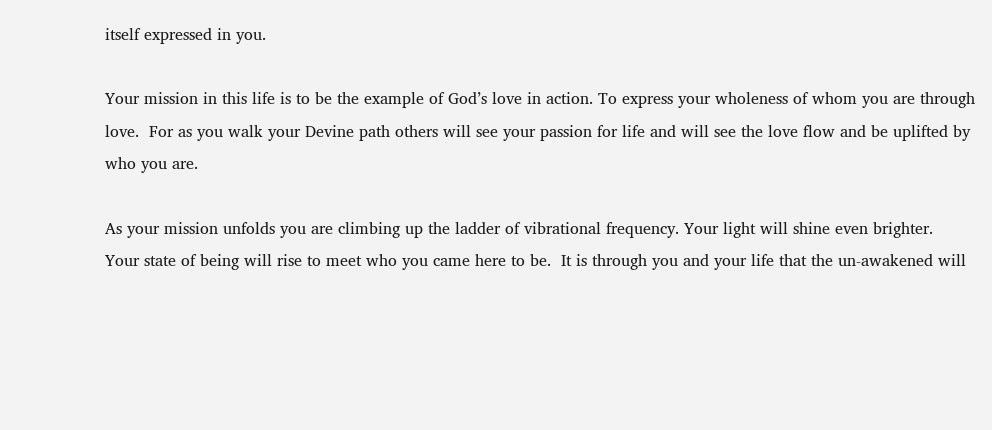itself expressed in you.

Your mission in this life is to be the example of God’s love in action. To express your wholeness of whom you are through love.  For as you walk your Devine path others will see your passion for life and will see the love flow and be uplifted by who you are.

As your mission unfolds you are climbing up the ladder of vibrational frequency. Your light will shine even brighter.  Your state of being will rise to meet who you came here to be.  It is through you and your life that the un-awakened will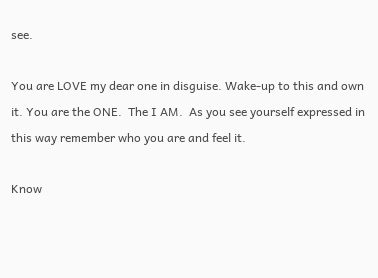see.

You are LOVE my dear one in disguise. Wake-up to this and own it. You are the ONE.  The I AM.  As you see yourself expressed in this way remember who you are and feel it.

Know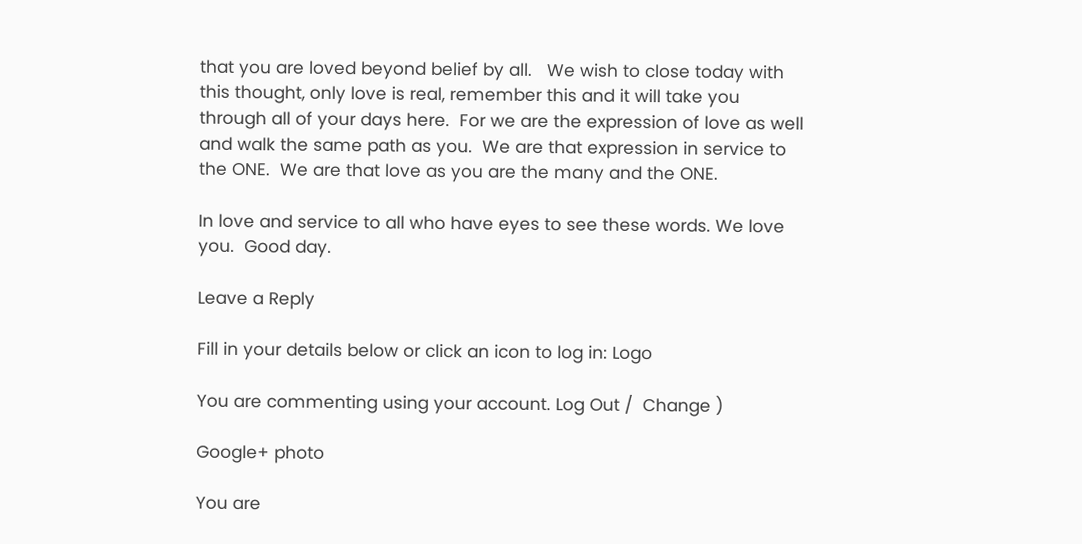that you are loved beyond belief by all.   We wish to close today with this thought, only love is real, remember this and it will take you through all of your days here.  For we are the expression of love as well and walk the same path as you.  We are that expression in service to the ONE.  We are that love as you are the many and the ONE.

In love and service to all who have eyes to see these words. We love you.  Good day.

Leave a Reply

Fill in your details below or click an icon to log in: Logo

You are commenting using your account. Log Out /  Change )

Google+ photo

You are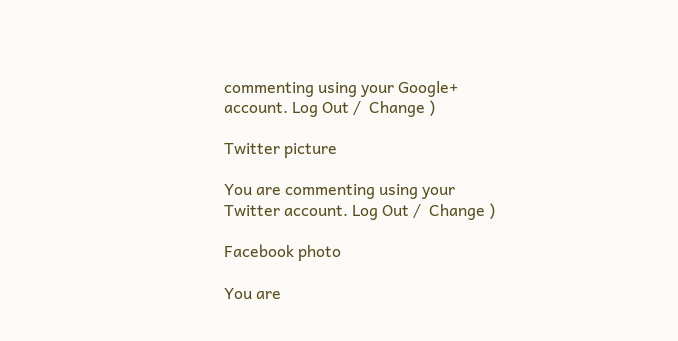commenting using your Google+ account. Log Out /  Change )

Twitter picture

You are commenting using your Twitter account. Log Out /  Change )

Facebook photo

You are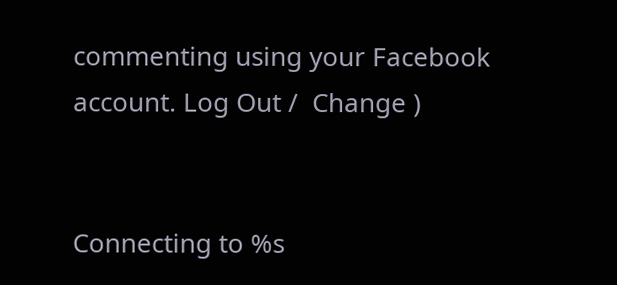commenting using your Facebook account. Log Out /  Change )


Connecting to %s